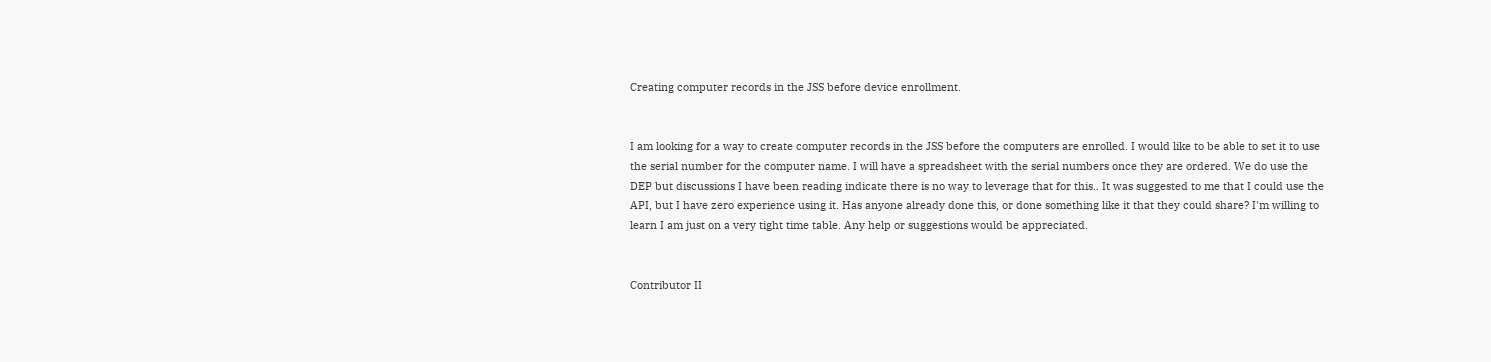Creating computer records in the JSS before device enrollment.


I am looking for a way to create computer records in the JSS before the computers are enrolled. I would like to be able to set it to use the serial number for the computer name. I will have a spreadsheet with the serial numbers once they are ordered. We do use the DEP but discussions I have been reading indicate there is no way to leverage that for this.. It was suggested to me that I could use the API, but I have zero experience using it. Has anyone already done this, or done something like it that they could share? I'm willing to learn I am just on a very tight time table. Any help or suggestions would be appreciated.


Contributor II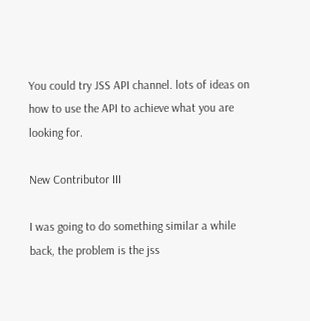You could try JSS API channel. lots of ideas on how to use the API to achieve what you are looking for.

New Contributor III

I was going to do something similar a while back, the problem is the jss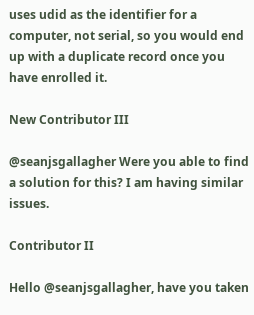uses udid as the identifier for a computer, not serial, so you would end up with a duplicate record once you have enrolled it.

New Contributor III

@seanjsgallagher Were you able to find a solution for this? I am having similar issues.

Contributor II

Hello @seanjsgallagher, have you taken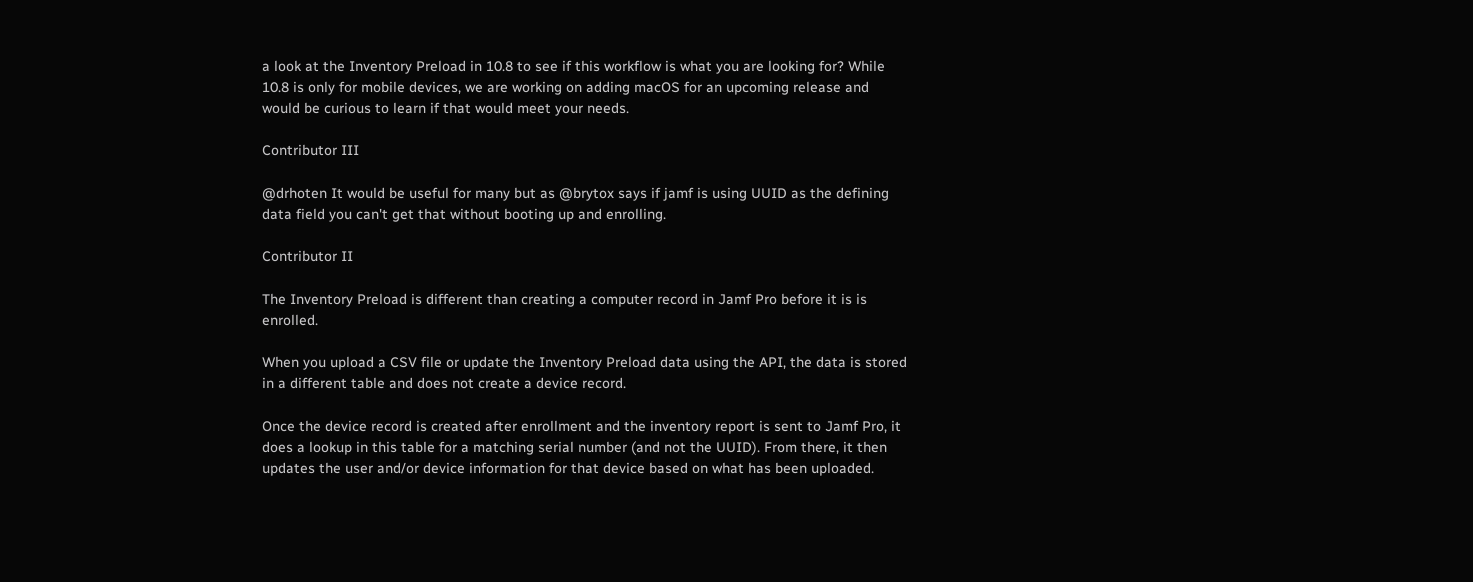a look at the Inventory Preload in 10.8 to see if this workflow is what you are looking for? While 10.8 is only for mobile devices, we are working on adding macOS for an upcoming release and would be curious to learn if that would meet your needs.

Contributor III

@drhoten It would be useful for many but as @brytox says if jamf is using UUID as the defining data field you can't get that without booting up and enrolling.

Contributor II

The Inventory Preload is different than creating a computer record in Jamf Pro before it is is enrolled.

When you upload a CSV file or update the Inventory Preload data using the API, the data is stored in a different table and does not create a device record.

Once the device record is created after enrollment and the inventory report is sent to Jamf Pro, it does a lookup in this table for a matching serial number (and not the UUID). From there, it then updates the user and/or device information for that device based on what has been uploaded.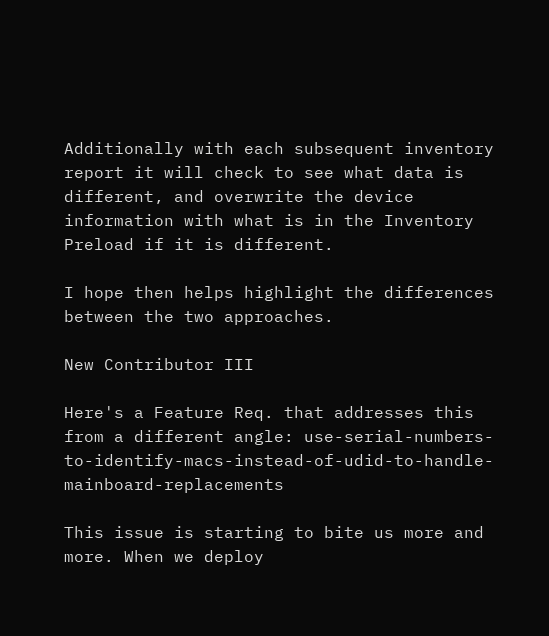Additionally with each subsequent inventory report it will check to see what data is different, and overwrite the device information with what is in the Inventory Preload if it is different.

I hope then helps highlight the differences between the two approaches.

New Contributor III

Here's a Feature Req. that addresses this from a different angle: use-serial-numbers-to-identify-macs-instead-of-udid-to-handle-mainboard-replacements

This issue is starting to bite us more and more. When we deploy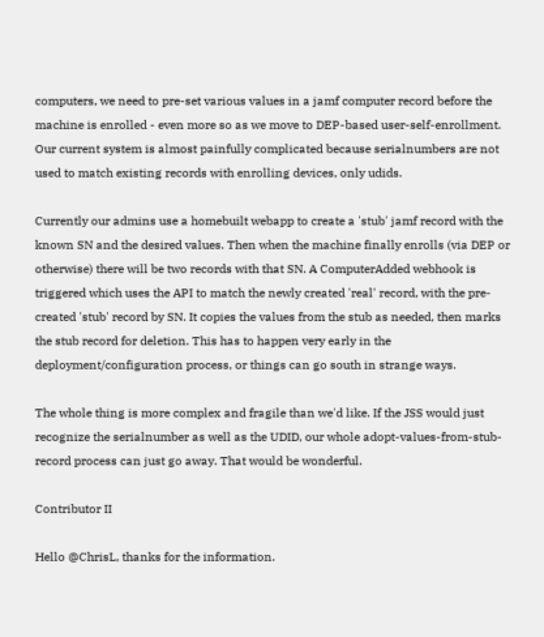computers, we need to pre-set various values in a jamf computer record before the machine is enrolled - even more so as we move to DEP-based user-self-enrollment. Our current system is almost painfully complicated because serialnumbers are not used to match existing records with enrolling devices, only udids.

Currently our admins use a homebuilt webapp to create a 'stub' jamf record with the known SN and the desired values. Then when the machine finally enrolls (via DEP or otherwise) there will be two records with that SN. A ComputerAdded webhook is triggered which uses the API to match the newly created 'real' record, with the pre-created 'stub' record by SN. It copies the values from the stub as needed, then marks the stub record for deletion. This has to happen very early in the deployment/configuration process, or things can go south in strange ways.

The whole thing is more complex and fragile than we'd like. If the JSS would just recognize the serialnumber as well as the UDID, our whole adopt-values-from-stub-record process can just go away. That would be wonderful.

Contributor II

Hello @ChrisL, thanks for the information.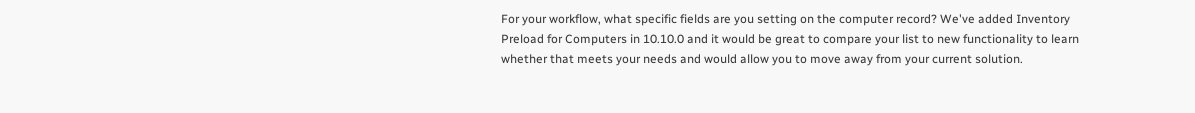For your workflow, what specific fields are you setting on the computer record? We've added Inventory Preload for Computers in 10.10.0 and it would be great to compare your list to new functionality to learn whether that meets your needs and would allow you to move away from your current solution.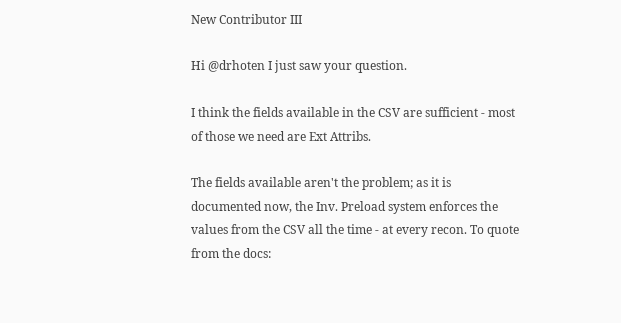New Contributor III

Hi @drhoten I just saw your question.

I think the fields available in the CSV are sufficient - most of those we need are Ext Attribs.

The fields available aren't the problem; as it is documented now, the Inv. Preload system enforces the values from the CSV all the time - at every recon. To quote from the docs: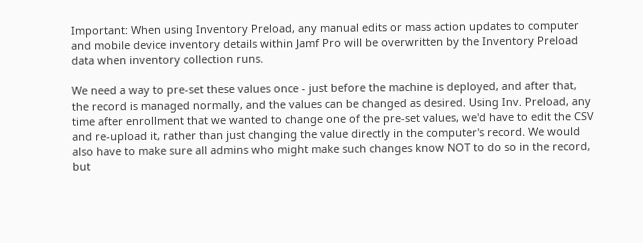Important: When using Inventory Preload, any manual edits or mass action updates to computer and mobile device inventory details within Jamf Pro will be overwritten by the Inventory Preload data when inventory collection runs.

We need a way to pre-set these values once - just before the machine is deployed, and after that, the record is managed normally, and the values can be changed as desired. Using Inv. Preload, any time after enrollment that we wanted to change one of the pre-set values, we'd have to edit the CSV and re-upload it, rather than just changing the value directly in the computer's record. We would also have to make sure all admins who might make such changes know NOT to do so in the record, but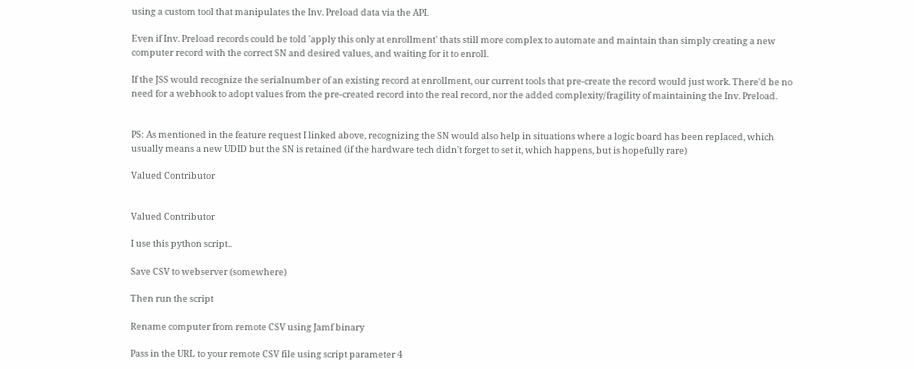using a custom tool that manipulates the Inv. Preload data via the API.

Even if Inv. Preload records could be told 'apply this only at enrollment' thats still more complex to automate and maintain than simply creating a new computer record with the correct SN and desired values, and waiting for it to enroll.

If the JSS would recognize the serialnumber of an existing record at enrollment, our current tools that pre-create the record would just work. There'd be no need for a webhook to adopt values from the pre-created record into the real record, nor the added complexity/fragility of maintaining the Inv. Preload.


PS: As mentioned in the feature request I linked above, recognizing the SN would also help in situations where a logic board has been replaced, which usually means a new UDID but the SN is retained (if the hardware tech didn't forget to set it, which happens, but is hopefully rare)

Valued Contributor


Valued Contributor

I use this python script..

Save CSV to webserver (somewhere)

Then run the script

Rename computer from remote CSV using Jamf binary

Pass in the URL to your remote CSV file using script parameter 4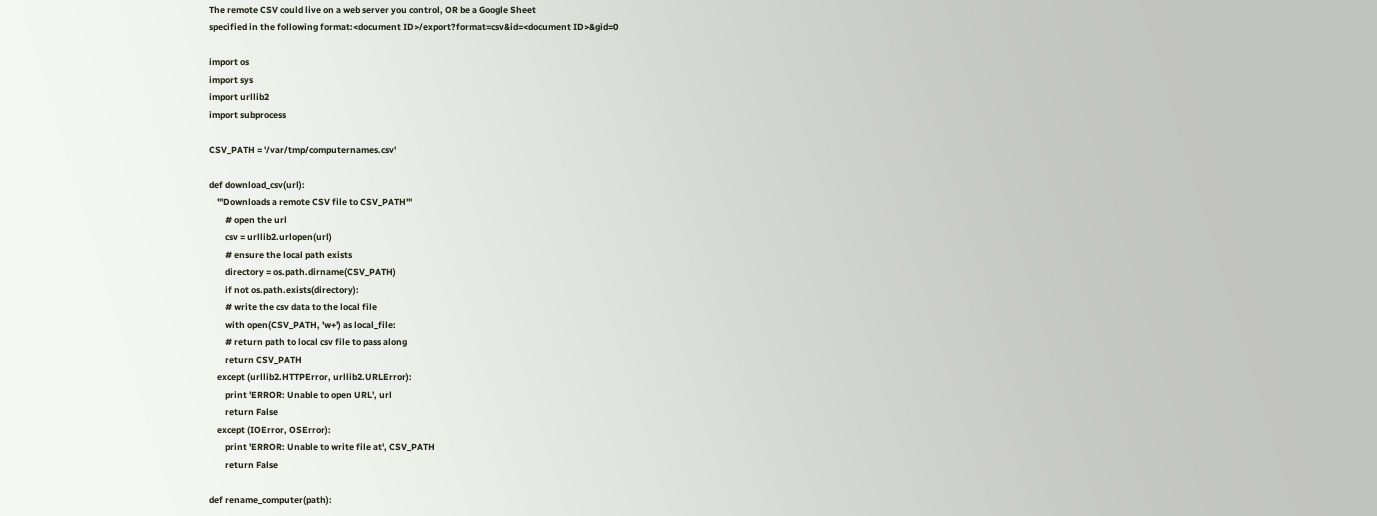The remote CSV could live on a web server you control, OR be a Google Sheet
specified in the following format:<document ID>/export?format=csv&id=<document ID>&gid=0

import os
import sys
import urllib2
import subprocess

CSV_PATH = '/var/tmp/computernames.csv'

def download_csv(url):
    '''Downloads a remote CSV file to CSV_PATH'''
        # open the url
        csv = urllib2.urlopen(url)
        # ensure the local path exists
        directory = os.path.dirname(CSV_PATH)
        if not os.path.exists(directory):
        # write the csv data to the local file
        with open(CSV_PATH, 'w+') as local_file:
        # return path to local csv file to pass along
        return CSV_PATH
    except (urllib2.HTTPError, urllib2.URLError):
        print 'ERROR: Unable to open URL', url
        return False
    except (IOError, OSError):
        print 'ERROR: Unable to write file at', CSV_PATH
        return False

def rename_computer(path):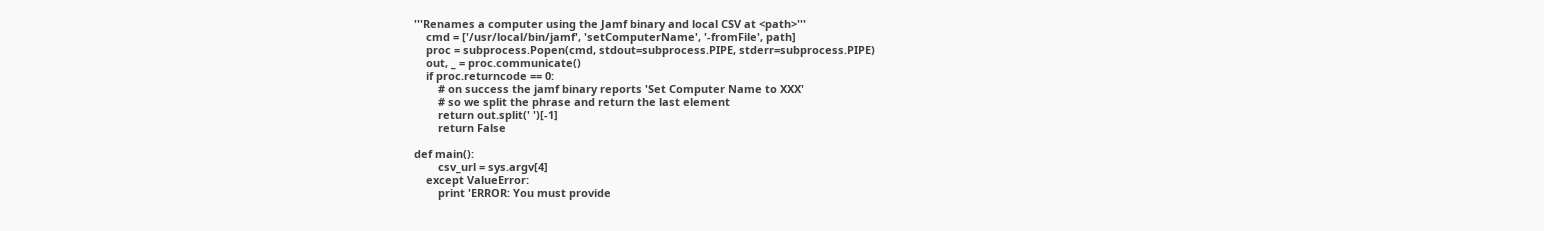'''Renames a computer using the Jamf binary and local CSV at <path>'''
    cmd = ['/usr/local/bin/jamf', 'setComputerName', '-fromFile', path]
    proc = subprocess.Popen(cmd, stdout=subprocess.PIPE, stderr=subprocess.PIPE)
    out, _ = proc.communicate()
    if proc.returncode == 0:
        # on success the jamf binary reports 'Set Computer Name to XXX'
        # so we split the phrase and return the last element
        return out.split(' ')[-1]
        return False

def main():
        csv_url = sys.argv[4]
    except ValueError:
        print 'ERROR: You must provide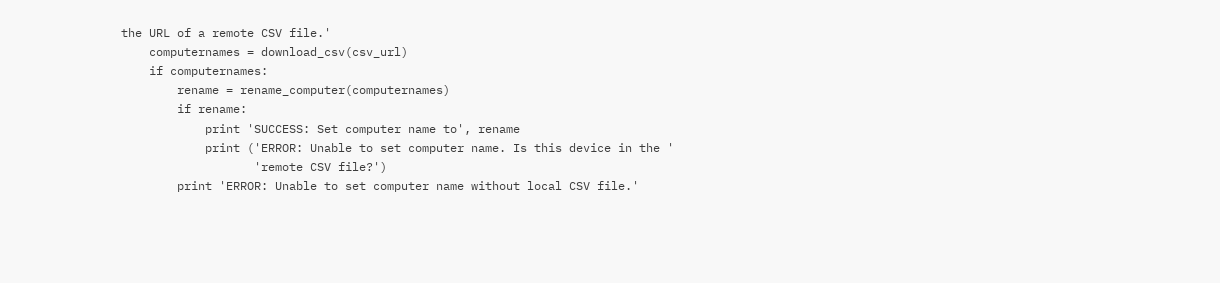the URL of a remote CSV file.'
    computernames = download_csv(csv_url)
    if computernames:
        rename = rename_computer(computernames)
        if rename:
            print 'SUCCESS: Set computer name to', rename
            print ('ERROR: Unable to set computer name. Is this device in the '
                   'remote CSV file?')
        print 'ERROR: Unable to set computer name without local CSV file.'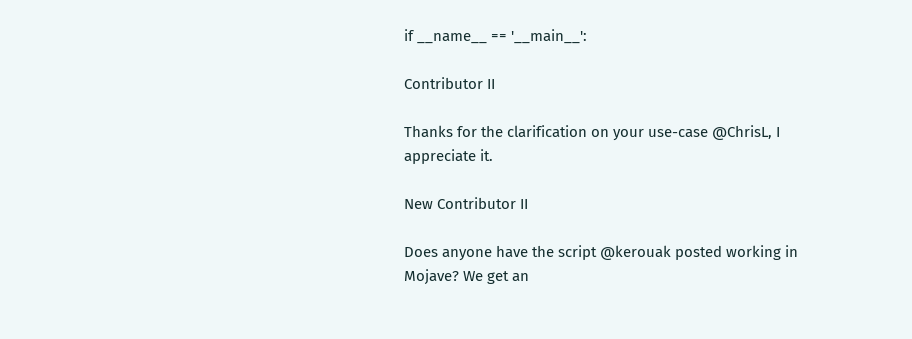if __name__ == '__main__':

Contributor II

Thanks for the clarification on your use-case @ChrisL, I appreciate it.

New Contributor II

Does anyone have the script @kerouak posted working in Mojave? We get an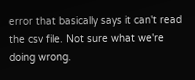error that basically says it can't read the csv file. Not sure what we're doing wrong.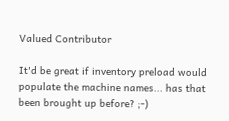Valued Contributor

It'd be great if inventory preload would populate the machine names... has that been brought up before? ;-)